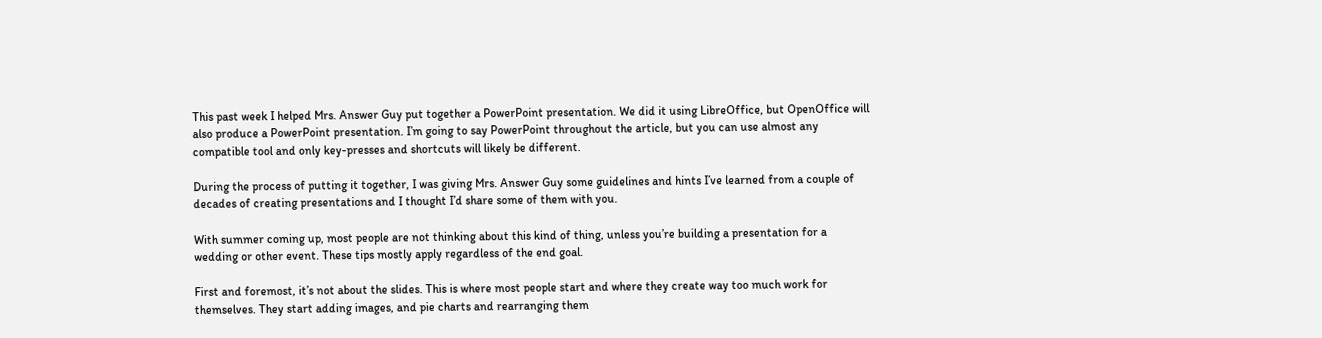This past week I helped Mrs. Answer Guy put together a PowerPoint presentation. We did it using LibreOffice, but OpenOffice will also produce a PowerPoint presentation. I’m going to say PowerPoint throughout the article, but you can use almost any compatible tool and only key-presses and shortcuts will likely be different.

During the process of putting it together, I was giving Mrs. Answer Guy some guidelines and hints I’ve learned from a couple of decades of creating presentations and I thought I’d share some of them with you.

With summer coming up, most people are not thinking about this kind of thing, unless you’re building a presentation for a wedding or other event. These tips mostly apply regardless of the end goal.

First and foremost, it’s not about the slides. This is where most people start and where they create way too much work for themselves. They start adding images, and pie charts and rearranging them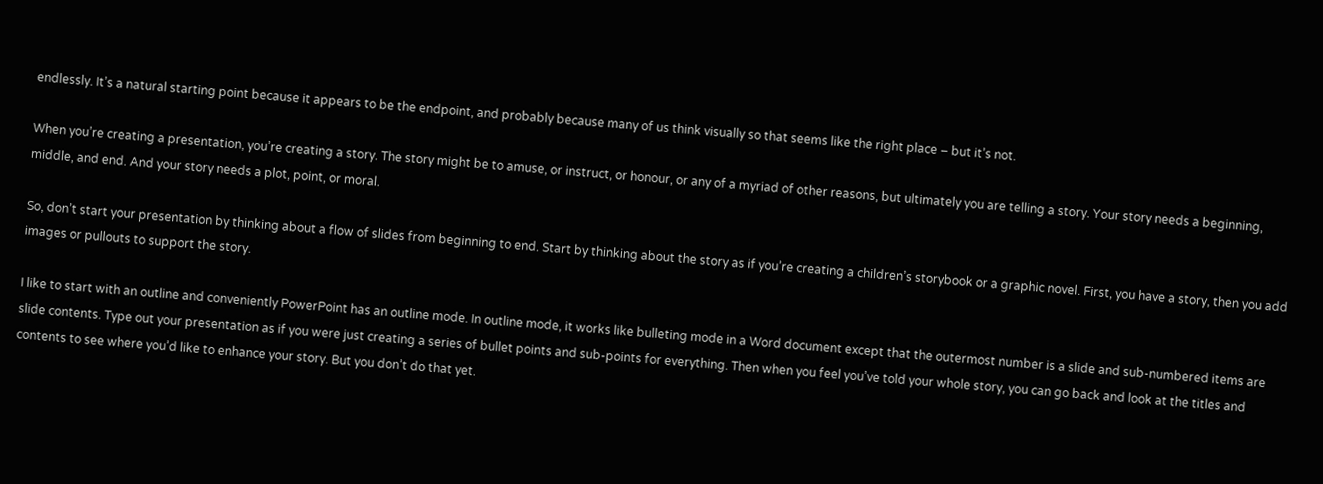endlessly. It’s a natural starting point because it appears to be the endpoint, and probably because many of us think visually so that seems like the right place – but it’s not.

When you’re creating a presentation, you’re creating a story. The story might be to amuse, or instruct, or honour, or any of a myriad of other reasons, but ultimately you are telling a story. Your story needs a beginning, middle, and end. And your story needs a plot, point, or moral.

So, don’t start your presentation by thinking about a flow of slides from beginning to end. Start by thinking about the story as if you’re creating a children’s storybook or a graphic novel. First, you have a story, then you add images or pullouts to support the story.

I like to start with an outline and conveniently PowerPoint has an outline mode. In outline mode, it works like bulleting mode in a Word document except that the outermost number is a slide and sub-numbered items are slide contents. Type out your presentation as if you were just creating a series of bullet points and sub-points for everything. Then when you feel you’ve told your whole story, you can go back and look at the titles and contents to see where you’d like to enhance your story. But you don’t do that yet.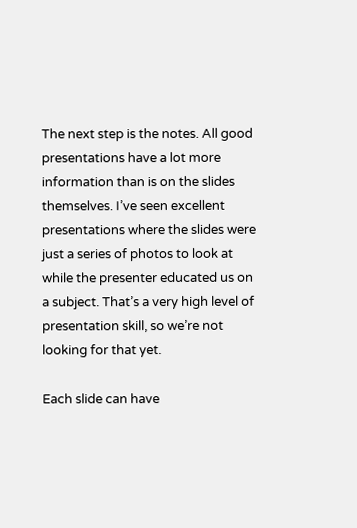The next step is the notes. All good presentations have a lot more information than is on the slides themselves. I’ve seen excellent presentations where the slides were just a series of photos to look at while the presenter educated us on a subject. That’s a very high level of presentation skill, so we’re not looking for that yet.

Each slide can have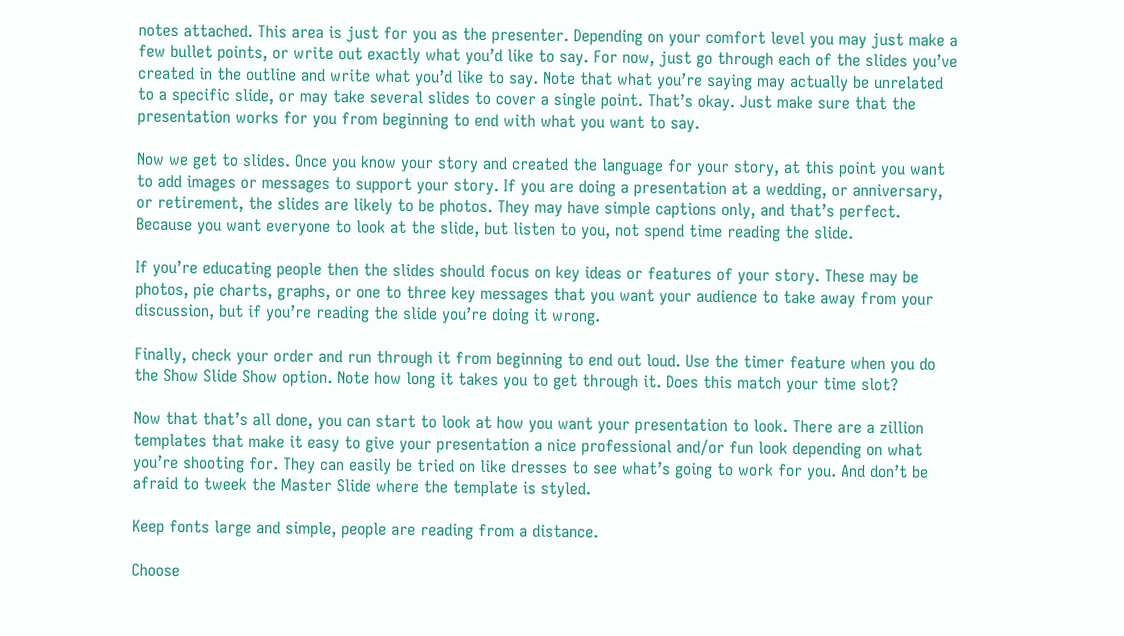notes attached. This area is just for you as the presenter. Depending on your comfort level you may just make a few bullet points, or write out exactly what you’d like to say. For now, just go through each of the slides you’ve created in the outline and write what you’d like to say. Note that what you’re saying may actually be unrelated to a specific slide, or may take several slides to cover a single point. That’s okay. Just make sure that the presentation works for you from beginning to end with what you want to say.

Now we get to slides. Once you know your story and created the language for your story, at this point you want to add images or messages to support your story. If you are doing a presentation at a wedding, or anniversary, or retirement, the slides are likely to be photos. They may have simple captions only, and that’s perfect. Because you want everyone to look at the slide, but listen to you, not spend time reading the slide.

If you’re educating people then the slides should focus on key ideas or features of your story. These may be photos, pie charts, graphs, or one to three key messages that you want your audience to take away from your discussion, but if you’re reading the slide you’re doing it wrong.

Finally, check your order and run through it from beginning to end out loud. Use the timer feature when you do the Show Slide Show option. Note how long it takes you to get through it. Does this match your time slot?

Now that that’s all done, you can start to look at how you want your presentation to look. There are a zillion templates that make it easy to give your presentation a nice professional and/or fun look depending on what you’re shooting for. They can easily be tried on like dresses to see what’s going to work for you. And don’t be afraid to tweek the Master Slide where the template is styled.

Keep fonts large and simple, people are reading from a distance.

Choose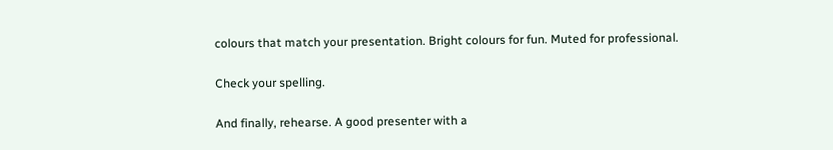colours that match your presentation. Bright colours for fun. Muted for professional.

Check your spelling.

And finally, rehearse. A good presenter with a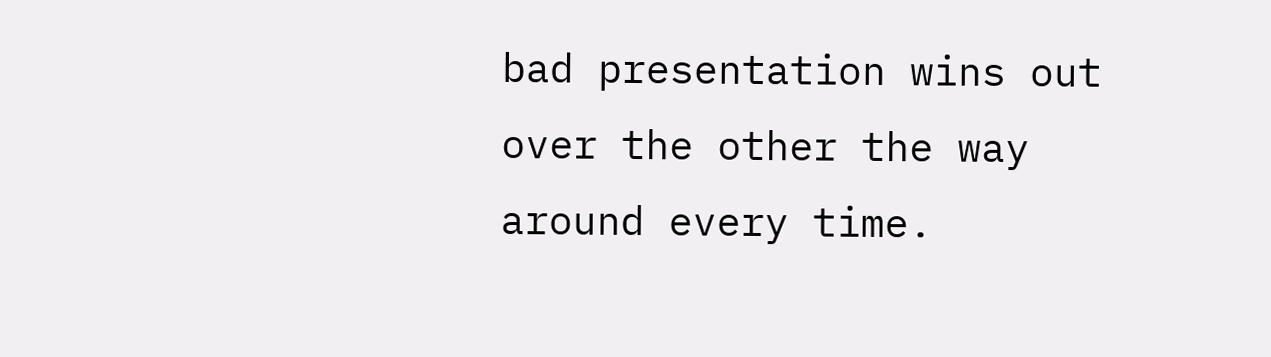bad presentation wins out over the other the way around every time.